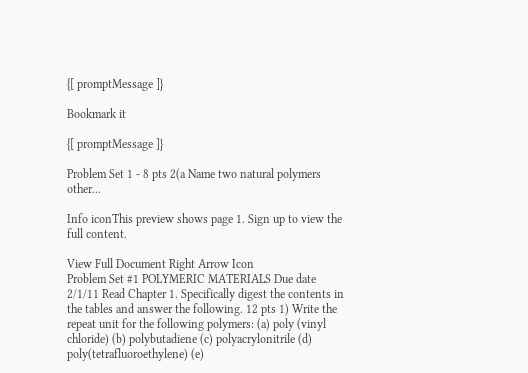{[ promptMessage ]}

Bookmark it

{[ promptMessage ]}

Problem Set 1 - 8 pts 2(a Name two natural polymers other...

Info iconThis preview shows page 1. Sign up to view the full content.

View Full Document Right Arrow Icon
Problem Set #1 POLYMERIC MATERIALS Due date 2/1/11 Read Chapter 1. Specifically digest the contents in the tables and answer the following. 12 pts 1) Write the repeat unit for the following polymers: (a) poly (vinyl chloride) (b) polybutadiene (c) polyacrylonitrile (d) poly(tetrafluoroethylene) (e)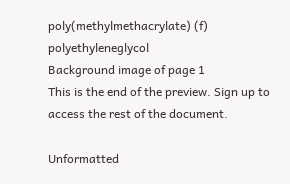poly(methylmethacrylate) (f) polyethyleneglycol
Background image of page 1
This is the end of the preview. Sign up to access the rest of the document.

Unformatted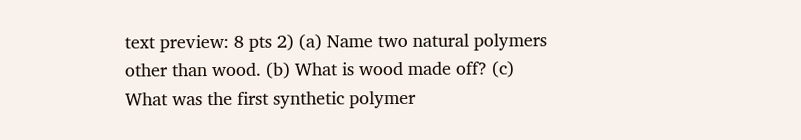text preview: 8 pts 2) (a) Name two natural polymers other than wood. (b) What is wood made off? (c) What was the first synthetic polymer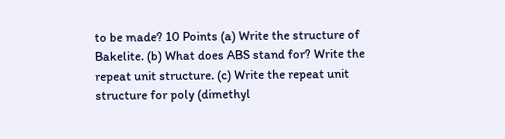to be made? 10 Points (a) Write the structure of Bakelite. (b) What does ABS stand for? Write the repeat unit structure. (c) Write the repeat unit structure for poly (dimethyl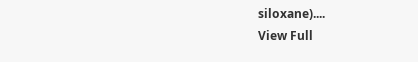siloxane)....
View Full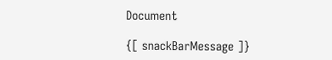Document

{[ snackBarMessage ]}